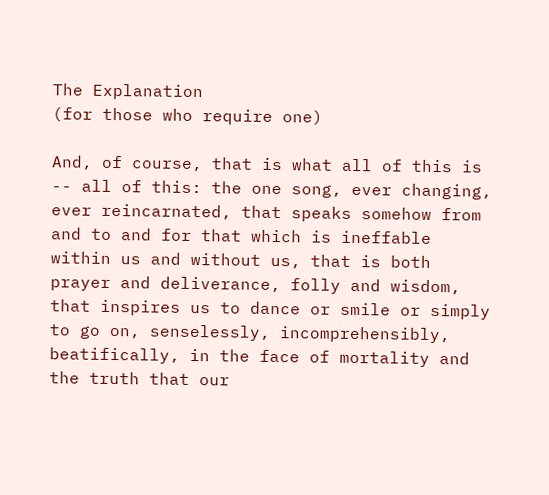The Explanation
(for those who require one)

And, of course, that is what all of this is -- all of this: the one song, ever changing, ever reincarnated, that speaks somehow from and to and for that which is ineffable within us and without us, that is both prayer and deliverance, folly and wisdom, that inspires us to dance or smile or simply to go on, senselessly, incomprehensibly, beatifically, in the face of mortality and the truth that our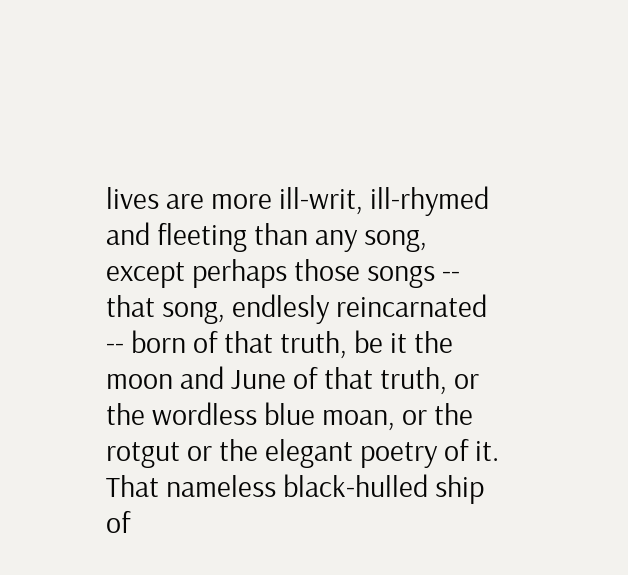lives are more ill-writ, ill-rhymed and fleeting than any song, except perhaps those songs -- that song, endlesly reincarnated -- born of that truth, be it the moon and June of that truth, or the wordless blue moan, or the rotgut or the elegant poetry of it. That nameless black-hulled ship of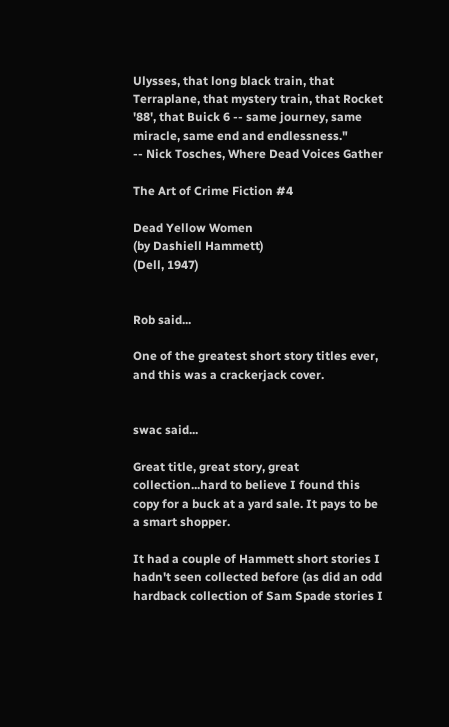Ulysses, that long black train, that Terraplane, that mystery train, that Rocket '88', that Buick 6 -- same journey, same miracle, same end and endlessness."
-- Nick Tosches, Where Dead Voices Gather

The Art of Crime Fiction #4

Dead Yellow Women
(by Dashiell Hammett)
(Dell, 1947)


Rob said...

One of the greatest short story titles ever, and this was a crackerjack cover.


swac said...

Great title, great story, great collection...hard to believe I found this copy for a buck at a yard sale. It pays to be a smart shopper.

It had a couple of Hammett short stories I hadn't seen collected before (as did an odd hardback collection of Sam Spade stories I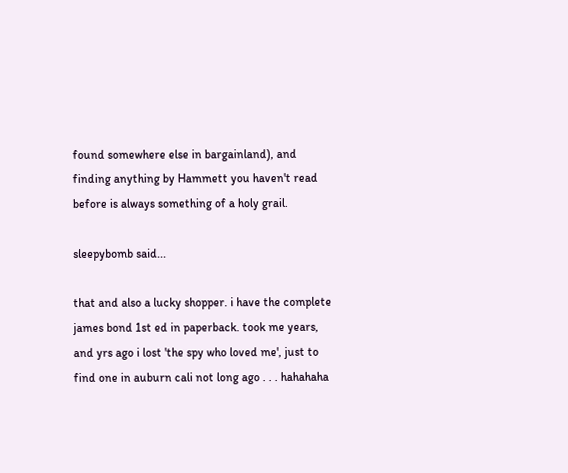found somewhere else in bargainland), and finding anything by Hammett you haven't read before is always something of a holy grail.

sleepybomb said...

that and also a lucky shopper. i have the complete james bond 1st ed in paperback. took me years, and yrs ago i lost 'the spy who loved me', just to find one in auburn cali not long ago . . . hahahaha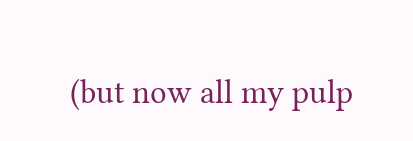(but now all my pulp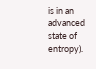is in an advanced state of entropy).